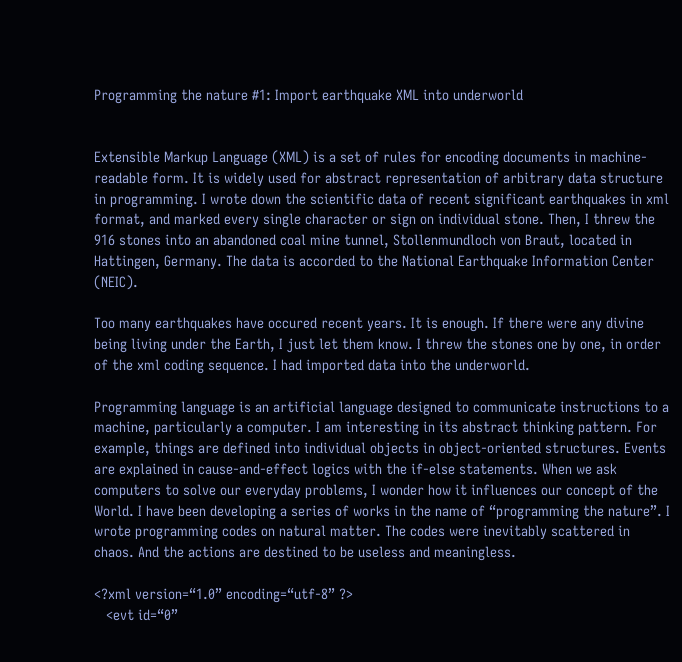Programming the nature #1: Import earthquake XML into underworld


Extensible Markup Language (XML) is a set of rules for encoding documents in machine-readable form. It is widely used for abstract representation of arbitrary data structure in programming. I wrote down the scientific data of recent significant earthquakes in xml format, and marked every single character or sign on individual stone. Then, I threw the 916 stones into an abandoned coal mine tunnel, Stollenmundloch von Braut, located in Hattingen, Germany. The data is accorded to the National Earthquake Information Center (NEIC).

Too many earthquakes have occured recent years. It is enough. If there were any divine being living under the Earth, I just let them know. I threw the stones one by one, in order of the xml coding sequence. I had imported data into the underworld.

Programming language is an artificial language designed to communicate instructions to a machine, particularly a computer. I am interesting in its abstract thinking pattern. For example, things are defined into individual objects in object-oriented structures. Events are explained in cause-and-effect logics with the if-else statements. When we ask computers to solve our everyday problems, I wonder how it influences our concept of the World. I have been developing a series of works in the name of “programming the nature”. I wrote programming codes on natural matter. The codes were inevitably scattered in chaos. And the actions are destined to be useless and meaningless.

<?xml version=“1.0” encoding=“utf-8” ?>
   <evt id=“0”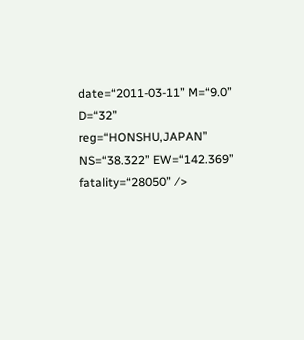date=“2011-03-11” M=“9.0” D=“32” reg=“HONSHU,JAPAN” NS=“38.322” EW=“142.369” fatality=“28050” ⁄>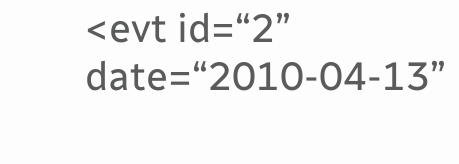<evt id=“2” date=“2010-04-13”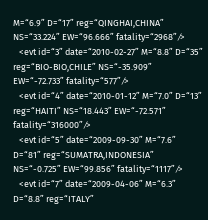M=“6.9” D=“17” reg=“QINGHAI,CHINA” NS=“33.224” EW=“96.666” fatality=“2968” ⁄>
   <evt id=“3” date=“2010-02-27” M=“8.8” D=“35” reg=“BIO-BIO,CHILE” NS=“-35.909” EW=“-72.733” fatality=“577” ⁄>
   <evt id=“4” date=“2010-01-12” M=“7.0” D=“13” reg=“HAITI” NS=“18.443” EW=“-72.571” fatality=“316000” ⁄>
   <evt id=“5” date=“2009-09-30” M=“7.6” D=“81” reg=“SUMATRA,INDONESIA” NS=“-0.725” EW=“99.856” fatality=“1117” ⁄>
   <evt id=“7” date=“2009-04-06” M=“6.3” D=“8.8” reg=“ITALY”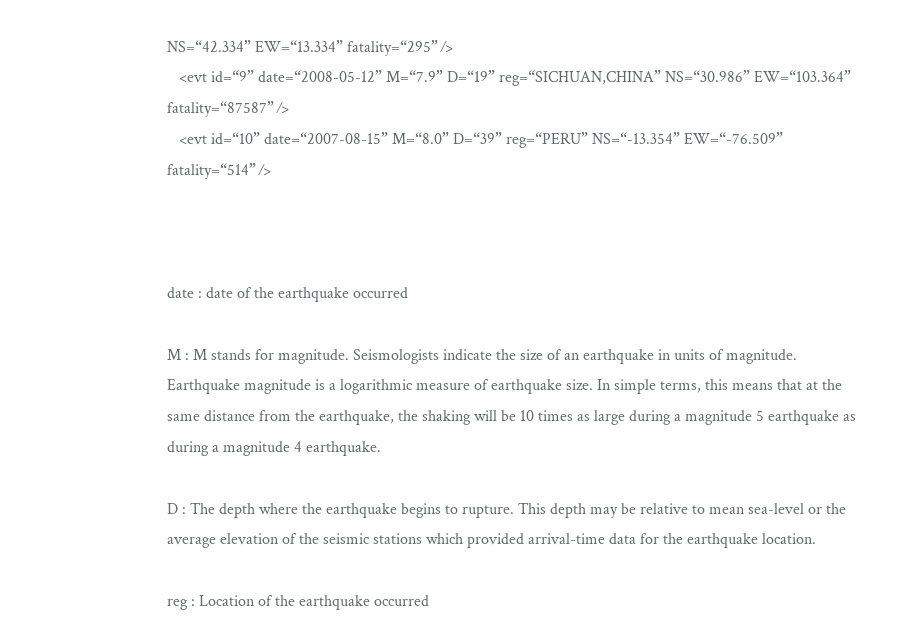NS=“42.334” EW=“13.334” fatality=“295” ⁄>
   <evt id=“9” date=“2008-05-12” M=“7.9” D=“19” reg=“SICHUAN,CHINA” NS=“30.986” EW=“103.364” fatality=“87587” ⁄>
   <evt id=“10” date=“2007-08-15” M=“8.0” D=“39” reg=“PERU” NS=“-13.354” EW=“-76.509” fatality=“514” ⁄>



date : date of the earthquake occurred

M : M stands for magnitude. Seismologists indicate the size of an earthquake in units of magnitude. Earthquake magnitude is a logarithmic measure of earthquake size. In simple terms, this means that at the same distance from the earthquake, the shaking will be 10 times as large during a magnitude 5 earthquake as during a magnitude 4 earthquake.

D : The depth where the earthquake begins to rupture. This depth may be relative to mean sea-level or the average elevation of the seismic stations which provided arrival-time data for the earthquake location.

reg : Location of the earthquake occurred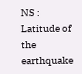NS : Latitude of the earthquake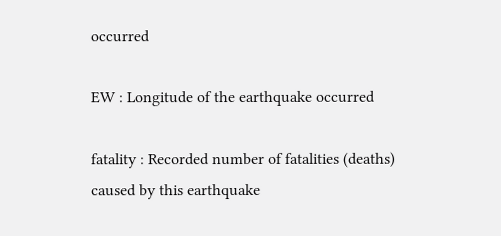occurred

EW : Longitude of the earthquake occurred

fatality : Recorded number of fatalities (deaths) caused by this earthquake